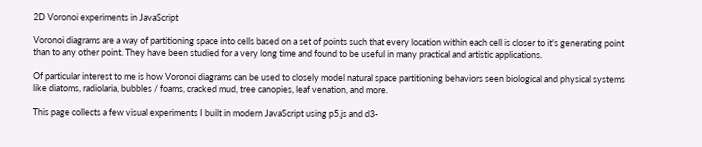2D Voronoi experiments in JavaScript

Voronoi diagrams are a way of partitioning space into cells based on a set of points such that every location within each cell is closer to it's generating point than to any other point. They have been studied for a very long time and found to be useful in many practical and artistic applications.

Of particular interest to me is how Voronoi diagrams can be used to closely model natural space partitioning behaviors seen biological and physical systems like diatoms, radiolaria, bubbles / foams, cracked mud, tree canopies, leaf venation, and more.

This page collects a few visual experiments I built in modern JavaScript using p5.js and d3-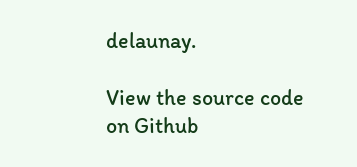delaunay.

View the source code on Github